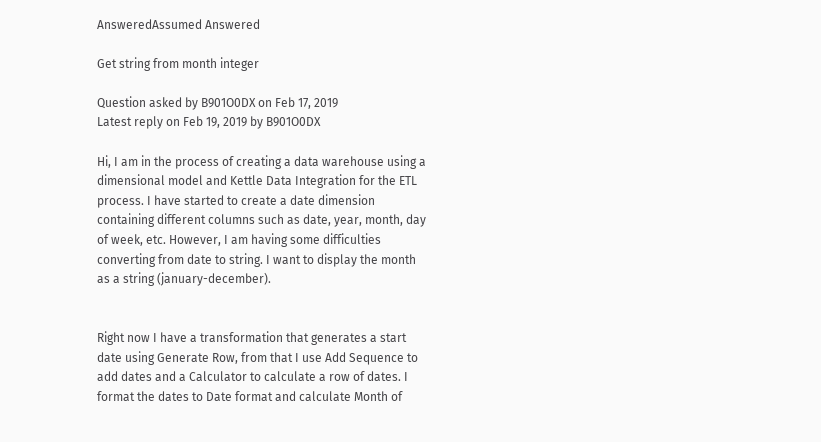AnsweredAssumed Answered

Get string from month integer

Question asked by B901O0DX on Feb 17, 2019
Latest reply on Feb 19, 2019 by B901O0DX

Hi, I am in the process of creating a data warehouse using a dimensional model and Kettle Data Integration for the ETL process. I have started to create a date dimension containing different columns such as date, year, month, day of week, etc. However, I am having some difficulties converting from date to string. I want to display the month as a string (january-december).


Right now I have a transformation that generates a start date using Generate Row, from that I use Add Sequence to add dates and a Calculator to calculate a row of dates. I format the dates to Date format and calculate Month of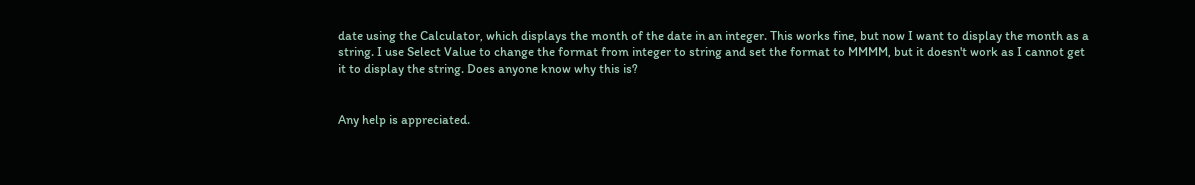date using the Calculator, which displays the month of the date in an integer. This works fine, but now I want to display the month as a string. I use Select Value to change the format from integer to string and set the format to MMMM, but it doesn't work as I cannot get it to display the string. Does anyone know why this is?


Any help is appreciated.